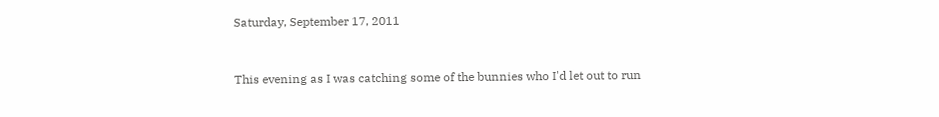Saturday, September 17, 2011


This evening as I was catching some of the bunnies who I'd let out to run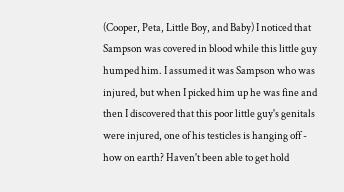(Cooper, Peta, Little Boy, and Baby) I noticed that Sampson was covered in blood while this little guy humped him. I assumed it was Sampson who was injured, but when I picked him up he was fine and then I discovered that this poor little guy's genitals were injured, one of his testicles is hanging off - how on earth? Haven't been able to get hold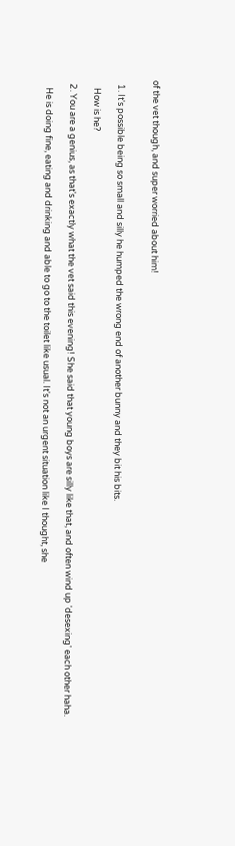of the vet though, and super worried about him!


  1. It's possible being so small and silly he humped the wrong end of another bunny and they bit his bits.

    How is he?

  2. You are a genius, as that's exactly what the vet said this evening! She said that young boys are silly like that, and often wind up 'desexing' each other haha.

    He is doing fine, eating and drinking and able to go to the toilet like usual. It's not an urgent situation like I thought, she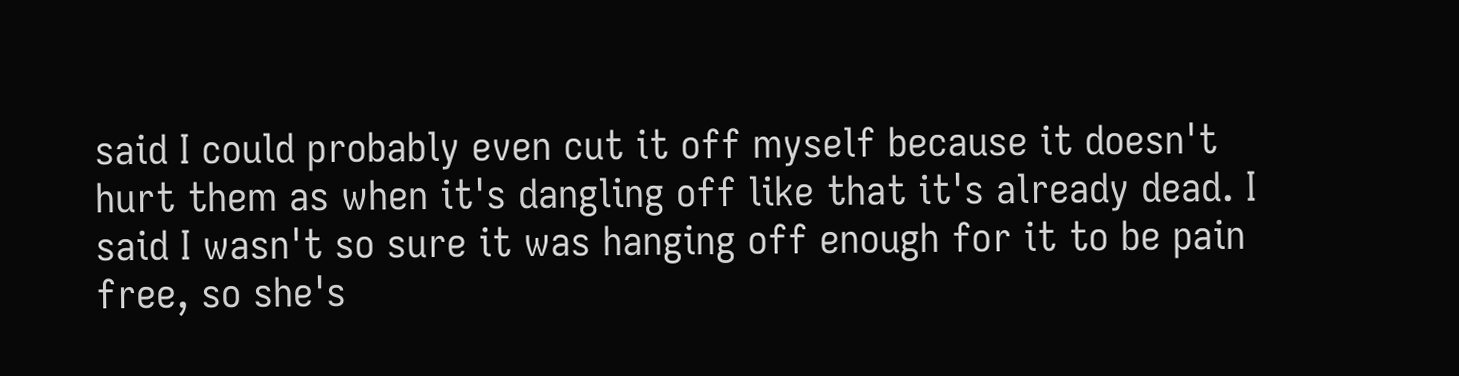said I could probably even cut it off myself because it doesn't hurt them as when it's dangling off like that it's already dead. I said I wasn't so sure it was hanging off enough for it to be pain free, so she's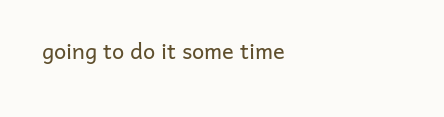going to do it some time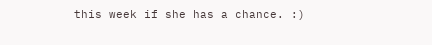this week if she has a chance. :)